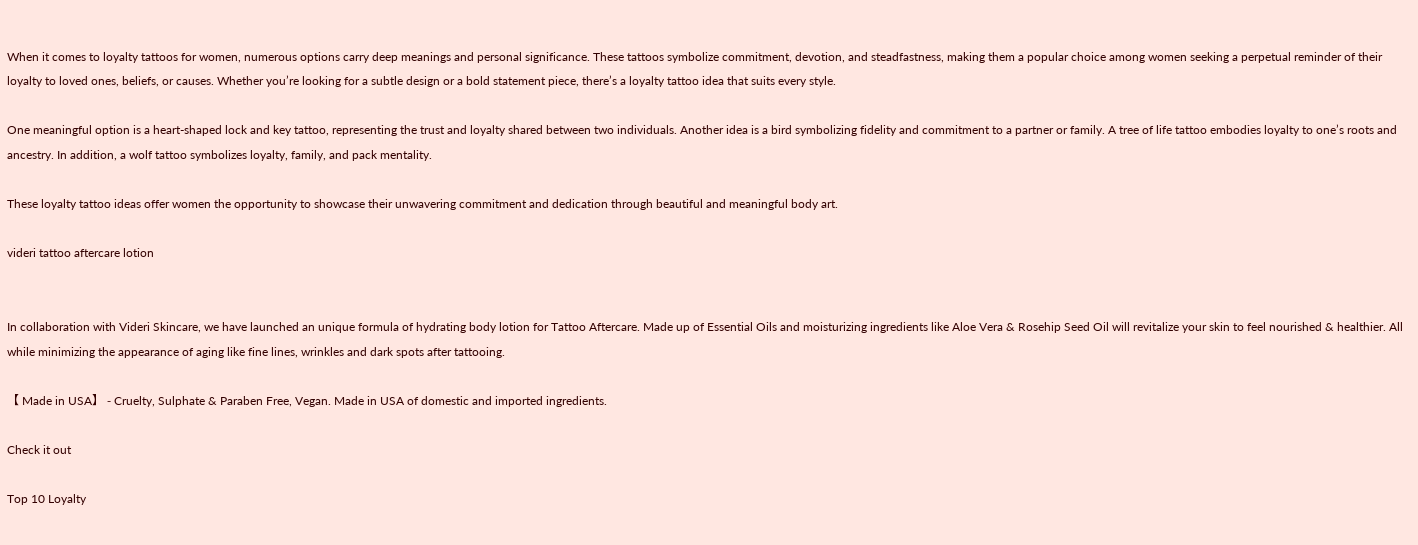When it comes to loyalty tattoos for women, numerous options carry deep meanings and personal significance. These tattoos symbolize commitment, devotion, and steadfastness, making them a popular choice among women seeking a perpetual reminder of their loyalty to loved ones, beliefs, or causes. Whether you’re looking for a subtle design or a bold statement piece, there’s a loyalty tattoo idea that suits every style.

One meaningful option is a heart-shaped lock and key tattoo, representing the trust and loyalty shared between two individuals. Another idea is a bird symbolizing fidelity and commitment to a partner or family. A tree of life tattoo embodies loyalty to one’s roots and ancestry. In addition, a wolf tattoo symbolizes loyalty, family, and pack mentality.

These loyalty tattoo ideas offer women the opportunity to showcase their unwavering commitment and dedication through beautiful and meaningful body art.

videri tattoo aftercare lotion


In collaboration with Videri Skincare, we have launched an unique formula of hydrating body lotion for Tattoo Aftercare. Made up of Essential Oils and moisturizing ingredients like Aloe Vera & Rosehip Seed Oil will revitalize your skin to feel nourished & healthier. All while minimizing the appearance of aging like fine lines, wrinkles and dark spots after tattooing.

【 Made in USA】 - Cruelty, Sulphate & Paraben Free, Vegan. Made in USA of domestic and imported ingredients.

Check it out

Top 10 Loyalty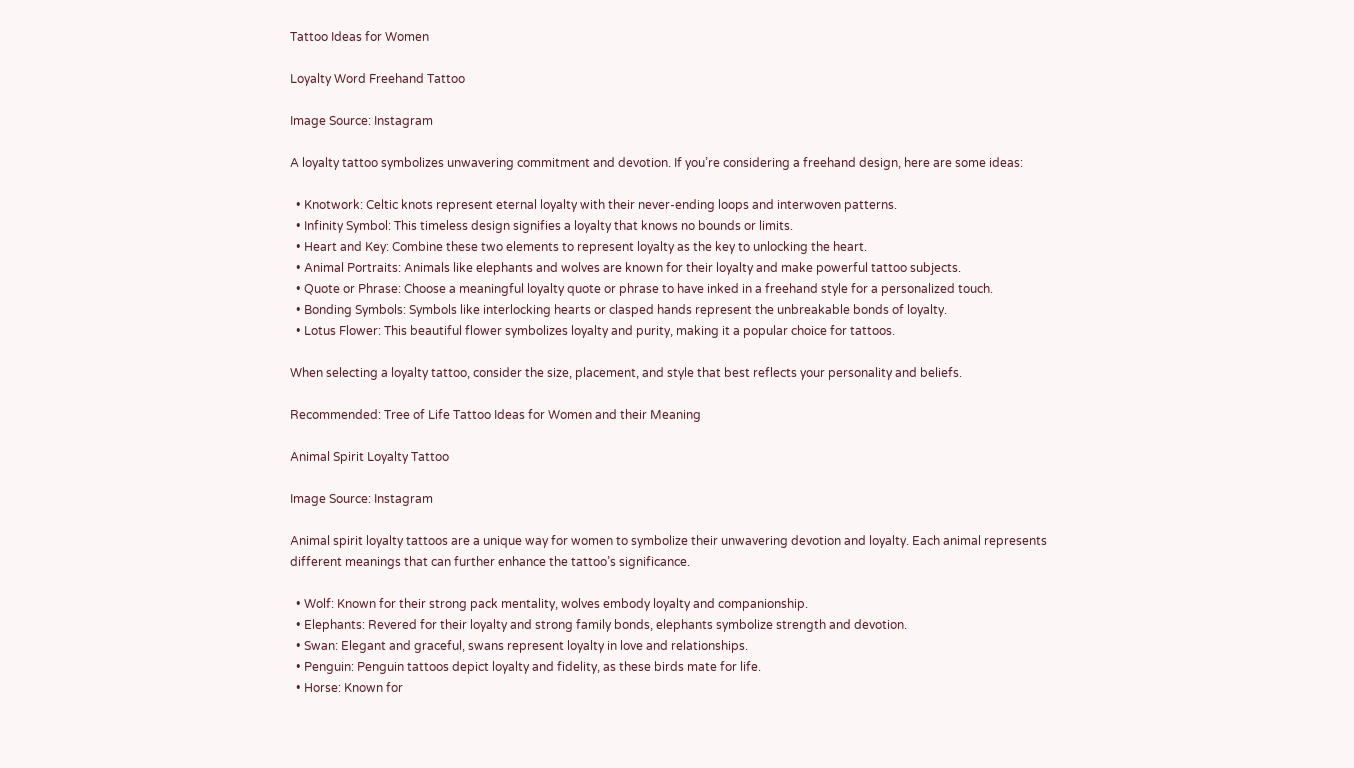Tattoo Ideas for Women

Loyalty Word Freehand Tattoo

Image Source: Instagram

A loyalty tattoo symbolizes unwavering commitment and devotion. If you’re considering a freehand design, here are some ideas:

  • Knotwork: Celtic knots represent eternal loyalty with their never-ending loops and interwoven patterns.
  • Infinity Symbol: This timeless design signifies a loyalty that knows no bounds or limits.
  • Heart and Key: Combine these two elements to represent loyalty as the key to unlocking the heart.
  • Animal Portraits: Animals like elephants and wolves are known for their loyalty and make powerful tattoo subjects.
  • Quote or Phrase: Choose a meaningful loyalty quote or phrase to have inked in a freehand style for a personalized touch.
  • Bonding Symbols: Symbols like interlocking hearts or clasped hands represent the unbreakable bonds of loyalty.
  • Lotus Flower: This beautiful flower symbolizes loyalty and purity, making it a popular choice for tattoos.

When selecting a loyalty tattoo, consider the size, placement, and style that best reflects your personality and beliefs.

Recommended: Tree of Life Tattoo Ideas for Women and their Meaning

Animal Spirit Loyalty Tattoo

Image Source: Instagram

Animal spirit loyalty tattoos are a unique way for women to symbolize their unwavering devotion and loyalty. Each animal represents different meanings that can further enhance the tattoo’s significance.

  • Wolf: Known for their strong pack mentality, wolves embody loyalty and companionship.
  • Elephants: Revered for their loyalty and strong family bonds, elephants symbolize strength and devotion.
  • Swan: Elegant and graceful, swans represent loyalty in love and relationships.
  • Penguin: Penguin tattoos depict loyalty and fidelity, as these birds mate for life.
  • Horse: Known for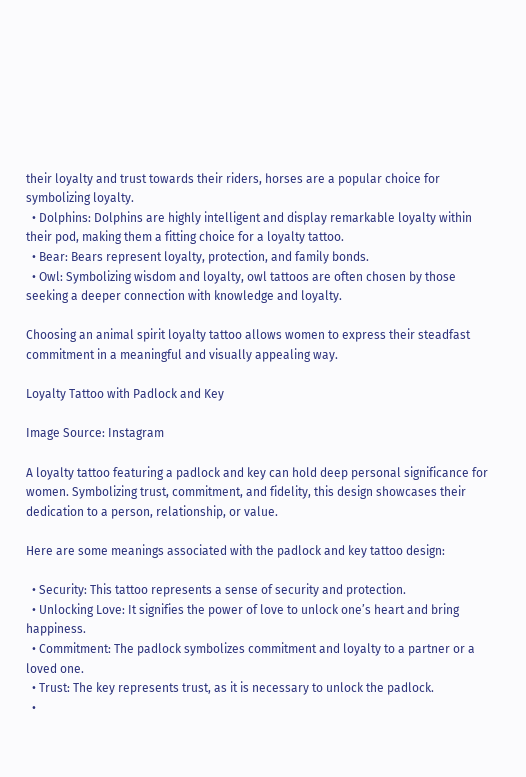their loyalty and trust towards their riders, horses are a popular choice for symbolizing loyalty.
  • Dolphins: Dolphins are highly intelligent and display remarkable loyalty within their pod, making them a fitting choice for a loyalty tattoo.
  • Bear: Bears represent loyalty, protection, and family bonds.
  • Owl: Symbolizing wisdom and loyalty, owl tattoos are often chosen by those seeking a deeper connection with knowledge and loyalty.

Choosing an animal spirit loyalty tattoo allows women to express their steadfast commitment in a meaningful and visually appealing way.

Loyalty Tattoo with Padlock and Key

Image Source: Instagram

A loyalty tattoo featuring a padlock and key can hold deep personal significance for women. Symbolizing trust, commitment, and fidelity, this design showcases their dedication to a person, relationship, or value.

Here are some meanings associated with the padlock and key tattoo design:

  • Security: This tattoo represents a sense of security and protection.
  • Unlocking Love: It signifies the power of love to unlock one’s heart and bring happiness.
  • Commitment: The padlock symbolizes commitment and loyalty to a partner or a loved one.
  • Trust: The key represents trust, as it is necessary to unlock the padlock.
  •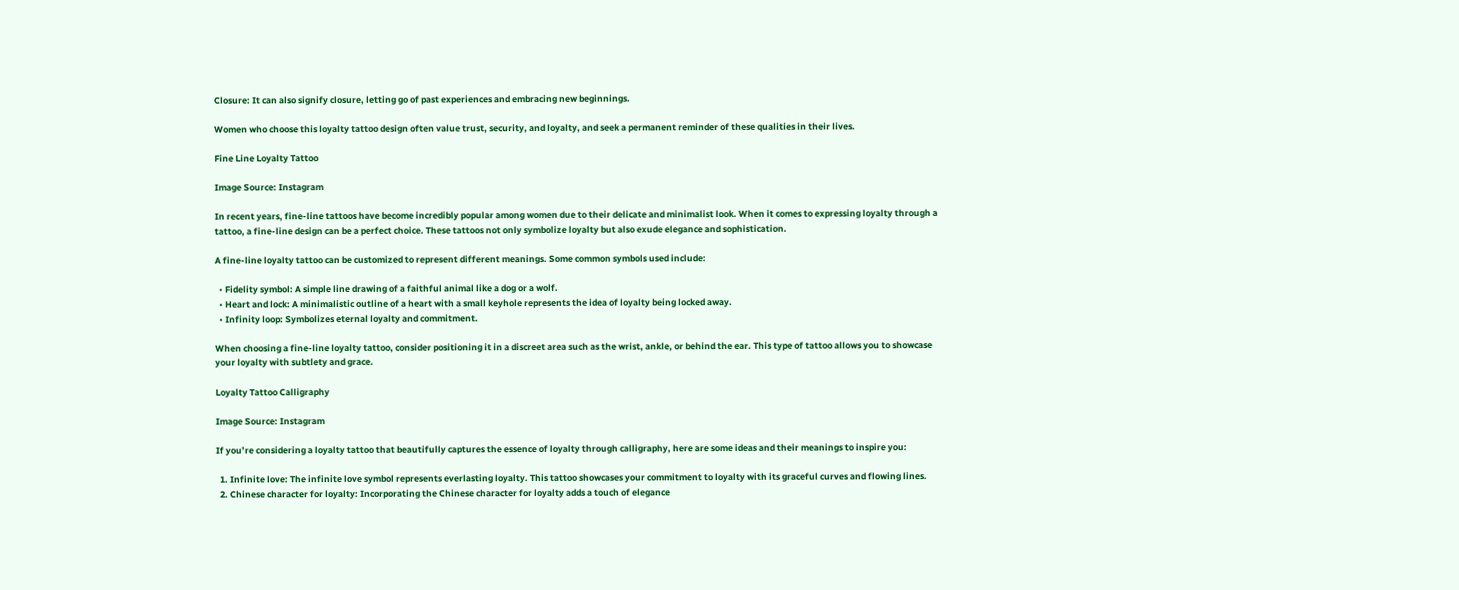Closure: It can also signify closure, letting go of past experiences and embracing new beginnings.

Women who choose this loyalty tattoo design often value trust, security, and loyalty, and seek a permanent reminder of these qualities in their lives.

Fine Line Loyalty Tattoo

Image Source: Instagram

In recent years, fine-line tattoos have become incredibly popular among women due to their delicate and minimalist look. When it comes to expressing loyalty through a tattoo, a fine-line design can be a perfect choice. These tattoos not only symbolize loyalty but also exude elegance and sophistication.

A fine-line loyalty tattoo can be customized to represent different meanings. Some common symbols used include:

  • Fidelity symbol: A simple line drawing of a faithful animal like a dog or a wolf.
  • Heart and lock: A minimalistic outline of a heart with a small keyhole represents the idea of loyalty being locked away.
  • Infinity loop: Symbolizes eternal loyalty and commitment.

When choosing a fine-line loyalty tattoo, consider positioning it in a discreet area such as the wrist, ankle, or behind the ear. This type of tattoo allows you to showcase your loyalty with subtlety and grace.

Loyalty Tattoo Calligraphy

Image Source: Instagram

If you’re considering a loyalty tattoo that beautifully captures the essence of loyalty through calligraphy, here are some ideas and their meanings to inspire you:

  1. Infinite love: The infinite love symbol represents everlasting loyalty. This tattoo showcases your commitment to loyalty with its graceful curves and flowing lines.
  2. Chinese character for loyalty: Incorporating the Chinese character for loyalty adds a touch of elegance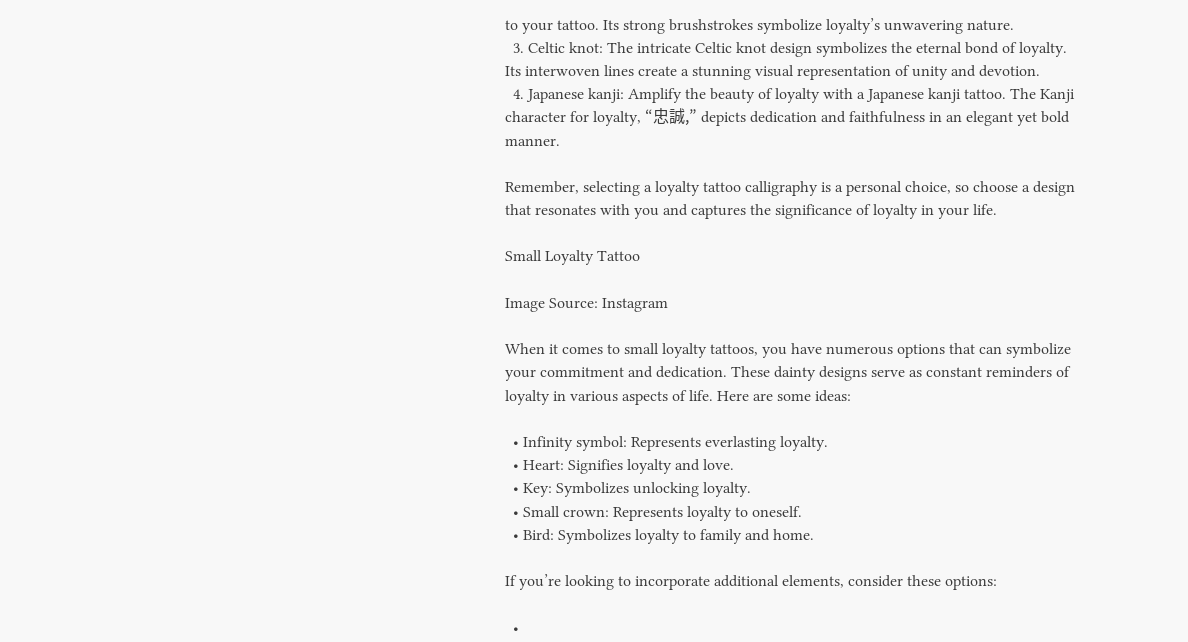to your tattoo. Its strong brushstrokes symbolize loyalty’s unwavering nature.
  3. Celtic knot: The intricate Celtic knot design symbolizes the eternal bond of loyalty. Its interwoven lines create a stunning visual representation of unity and devotion.
  4. Japanese kanji: Amplify the beauty of loyalty with a Japanese kanji tattoo. The Kanji character for loyalty, “忠誠,” depicts dedication and faithfulness in an elegant yet bold manner.

Remember, selecting a loyalty tattoo calligraphy is a personal choice, so choose a design that resonates with you and captures the significance of loyalty in your life.

Small Loyalty Tattoo

Image Source: Instagram

When it comes to small loyalty tattoos, you have numerous options that can symbolize your commitment and dedication. These dainty designs serve as constant reminders of loyalty in various aspects of life. Here are some ideas:

  • Infinity symbol: Represents everlasting loyalty.
  • Heart: Signifies loyalty and love.
  • Key: Symbolizes unlocking loyalty.
  • Small crown: Represents loyalty to oneself.
  • Bird: Symbolizes loyalty to family and home.

If you’re looking to incorporate additional elements, consider these options:

  •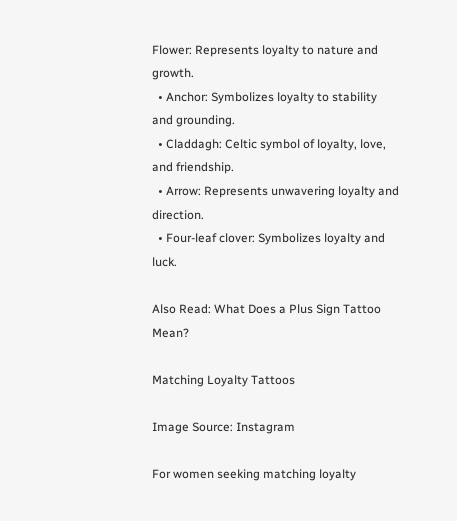Flower: Represents loyalty to nature and growth.
  • Anchor: Symbolizes loyalty to stability and grounding.
  • Claddagh: Celtic symbol of loyalty, love, and friendship.
  • Arrow: Represents unwavering loyalty and direction.
  • Four-leaf clover: Symbolizes loyalty and luck.

Also Read: What Does a Plus Sign Tattoo Mean?

Matching Loyalty Tattoos

Image Source: Instagram

For women seeking matching loyalty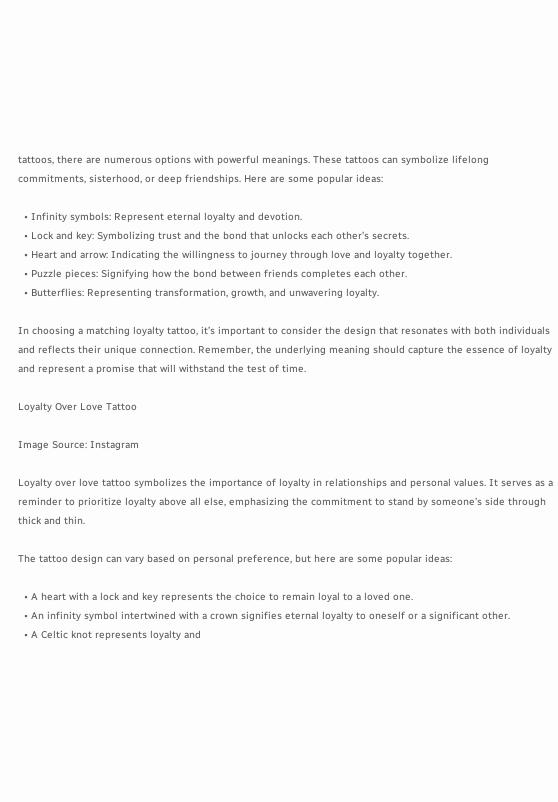tattoos, there are numerous options with powerful meanings. These tattoos can symbolize lifelong commitments, sisterhood, or deep friendships. Here are some popular ideas:

  • Infinity symbols: Represent eternal loyalty and devotion.
  • Lock and key: Symbolizing trust and the bond that unlocks each other’s secrets.
  • Heart and arrow: Indicating the willingness to journey through love and loyalty together.
  • Puzzle pieces: Signifying how the bond between friends completes each other.
  • Butterflies: Representing transformation, growth, and unwavering loyalty.

In choosing a matching loyalty tattoo, it’s important to consider the design that resonates with both individuals and reflects their unique connection. Remember, the underlying meaning should capture the essence of loyalty and represent a promise that will withstand the test of time.

Loyalty Over Love Tattoo

Image Source: Instagram

Loyalty over love tattoo symbolizes the importance of loyalty in relationships and personal values. It serves as a reminder to prioritize loyalty above all else, emphasizing the commitment to stand by someone’s side through thick and thin.

The tattoo design can vary based on personal preference, but here are some popular ideas:

  • A heart with a lock and key represents the choice to remain loyal to a loved one.
  • An infinity symbol intertwined with a crown signifies eternal loyalty to oneself or a significant other.
  • A Celtic knot represents loyalty and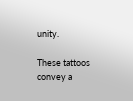unity.

These tattoos convey a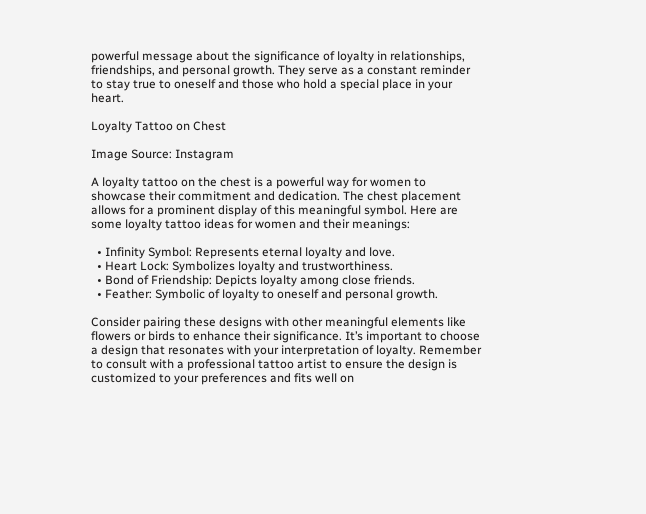powerful message about the significance of loyalty in relationships, friendships, and personal growth. They serve as a constant reminder to stay true to oneself and those who hold a special place in your heart.

Loyalty Tattoo on Chest

Image Source: Instagram

A loyalty tattoo on the chest is a powerful way for women to showcase their commitment and dedication. The chest placement allows for a prominent display of this meaningful symbol. Here are some loyalty tattoo ideas for women and their meanings:

  • Infinity Symbol: Represents eternal loyalty and love.
  • Heart Lock: Symbolizes loyalty and trustworthiness.
  • Bond of Friendship: Depicts loyalty among close friends.
  • Feather: Symbolic of loyalty to oneself and personal growth.

Consider pairing these designs with other meaningful elements like flowers or birds to enhance their significance. It’s important to choose a design that resonates with your interpretation of loyalty. Remember to consult with a professional tattoo artist to ensure the design is customized to your preferences and fits well on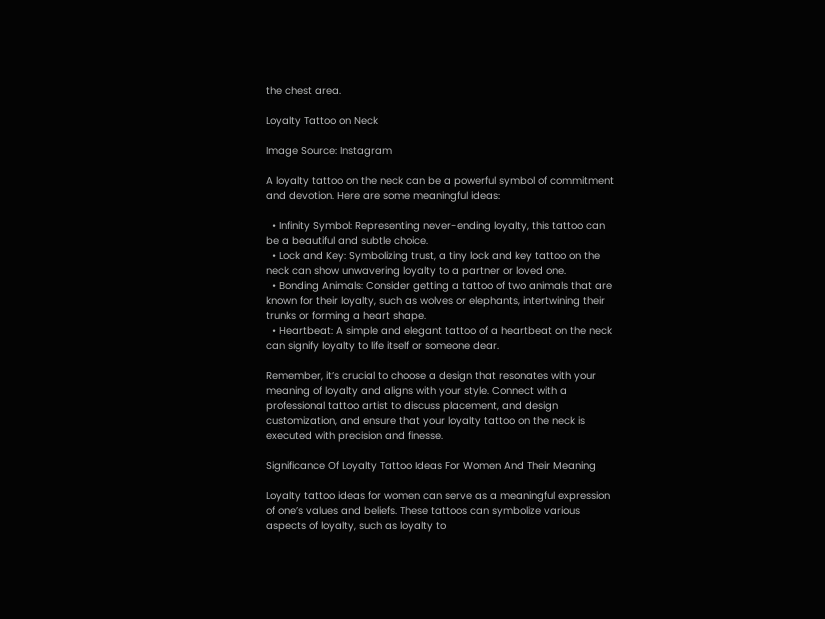the chest area.

Loyalty Tattoo on Neck

Image Source: Instagram

A loyalty tattoo on the neck can be a powerful symbol of commitment and devotion. Here are some meaningful ideas:

  • Infinity Symbol: Representing never-ending loyalty, this tattoo can be a beautiful and subtle choice.
  • Lock and Key: Symbolizing trust, a tiny lock and key tattoo on the neck can show unwavering loyalty to a partner or loved one.
  • Bonding Animals: Consider getting a tattoo of two animals that are known for their loyalty, such as wolves or elephants, intertwining their trunks or forming a heart shape.
  • Heartbeat: A simple and elegant tattoo of a heartbeat on the neck can signify loyalty to life itself or someone dear.

Remember, it’s crucial to choose a design that resonates with your meaning of loyalty and aligns with your style. Connect with a professional tattoo artist to discuss placement, and design customization, and ensure that your loyalty tattoo on the neck is executed with precision and finesse.

Significance Of Loyalty Tattoo Ideas For Women And Their Meaning

Loyalty tattoo ideas for women can serve as a meaningful expression of one’s values and beliefs. These tattoos can symbolize various aspects of loyalty, such as loyalty to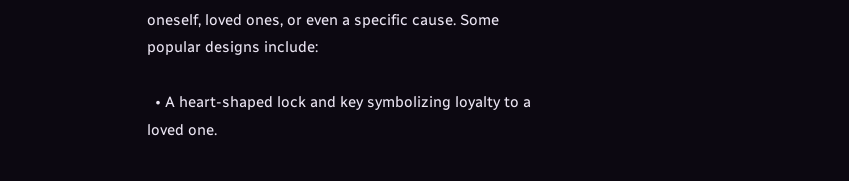oneself, loved ones, or even a specific cause. Some popular designs include:

  • A heart-shaped lock and key symbolizing loyalty to a loved one.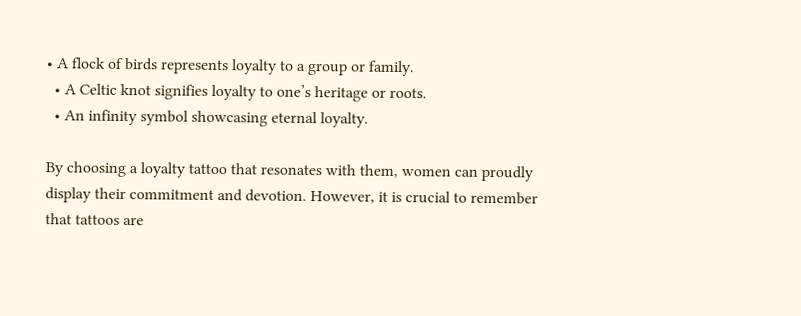• A flock of birds represents loyalty to a group or family.
  • A Celtic knot signifies loyalty to one’s heritage or roots.
  • An infinity symbol showcasing eternal loyalty.

By choosing a loyalty tattoo that resonates with them, women can proudly display their commitment and devotion. However, it is crucial to remember that tattoos are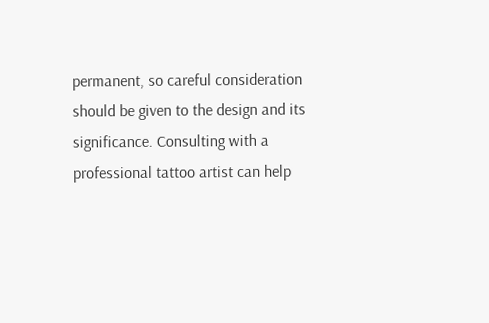permanent, so careful consideration should be given to the design and its significance. Consulting with a professional tattoo artist can help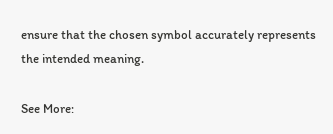ensure that the chosen symbol accurately represents the intended meaning.

See More: